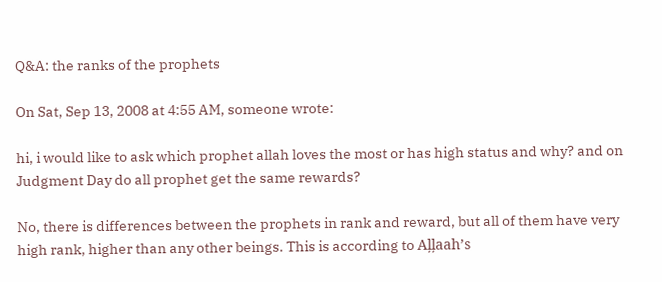Q&A: the ranks of the prophets

On Sat, Sep 13, 2008 at 4:55 AM, someone wrote:

hi, i would like to ask which prophet allah loves the most or has high status and why? and on Judgment Day do all prophet get the same rewards?

No, there is differences between the prophets in rank and reward, but all of them have very high rank, higher than any other beings. This is according to Aļļaah’s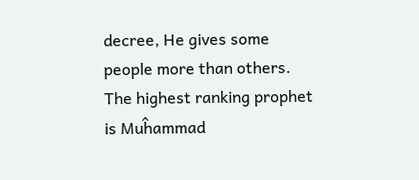decree, He gives some people more than others. The highest ranking prophet is Muĥammad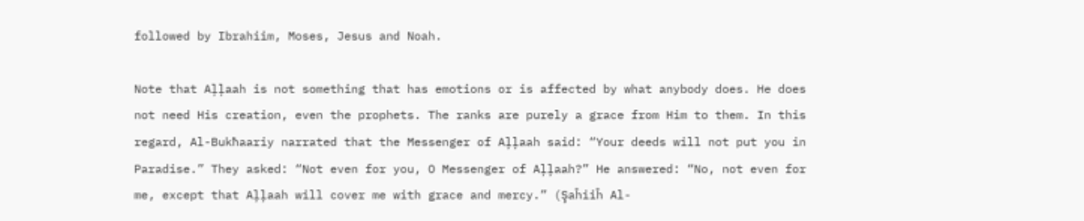followed by Ibrahiim, Moses, Jesus and Noah.

Note that Aļļaah is not something that has emotions or is affected by what anybody does. He does not need His creation, even the prophets. The ranks are purely a grace from Him to them. In this regard, Al-Bukħaariy narrated that the Messenger of Aļļaah said: “Your deeds will not put you in Paradise.” They asked: “Not even for you, O Messenger of Aļļaah?” He answered: “No, not even for me, except that Aļļaah will cover me with grace and mercy.” (Şaĥiiĥ Al-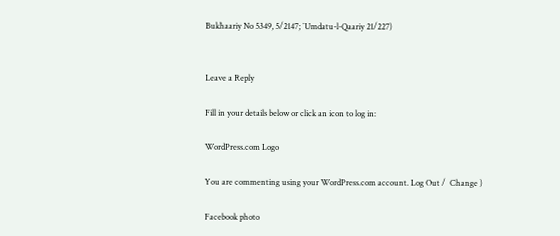Bukħaariy No 5349, 5/2147; ˆUmdatu-l-Qaariy 21/227)


Leave a Reply

Fill in your details below or click an icon to log in:

WordPress.com Logo

You are commenting using your WordPress.com account. Log Out /  Change )

Facebook photo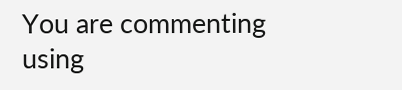You are commenting using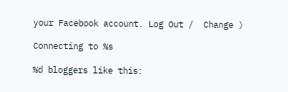your Facebook account. Log Out /  Change )

Connecting to %s

%d bloggers like this: